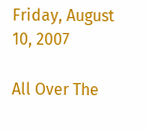Friday, August 10, 2007

All Over The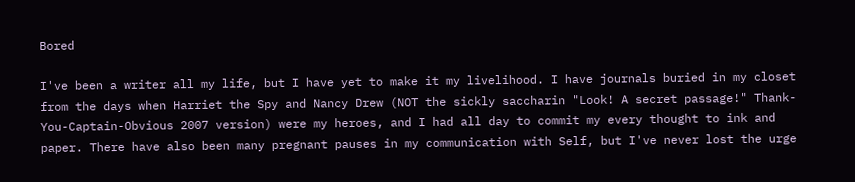Bored

I've been a writer all my life, but I have yet to make it my livelihood. I have journals buried in my closet from the days when Harriet the Spy and Nancy Drew (NOT the sickly saccharin "Look! A secret passage!" Thank-You-Captain-Obvious 2007 version) were my heroes, and I had all day to commit my every thought to ink and paper. There have also been many pregnant pauses in my communication with Self, but I've never lost the urge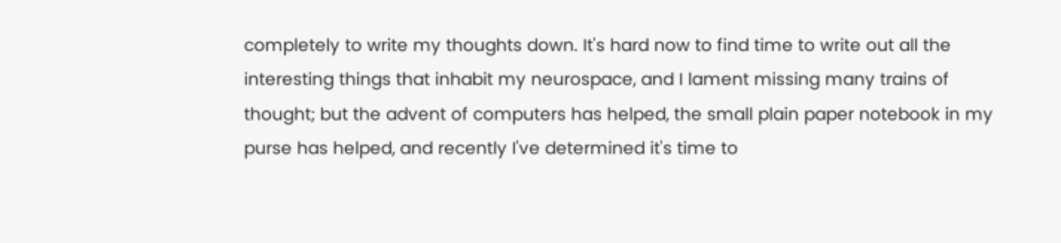completely to write my thoughts down. It's hard now to find time to write out all the interesting things that inhabit my neurospace, and I lament missing many trains of thought; but the advent of computers has helped, the small plain paper notebook in my purse has helped, and recently I've determined it's time to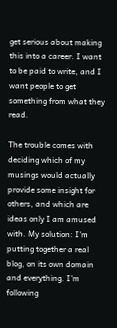get serious about making this into a career. I want to be paid to write, and I want people to get something from what they read.

The trouble comes with deciding which of my musings would actually provide some insight for others, and which are ideas only I am amused with. My solution: I'm putting together a real blog, on its own domain and everything. I'm following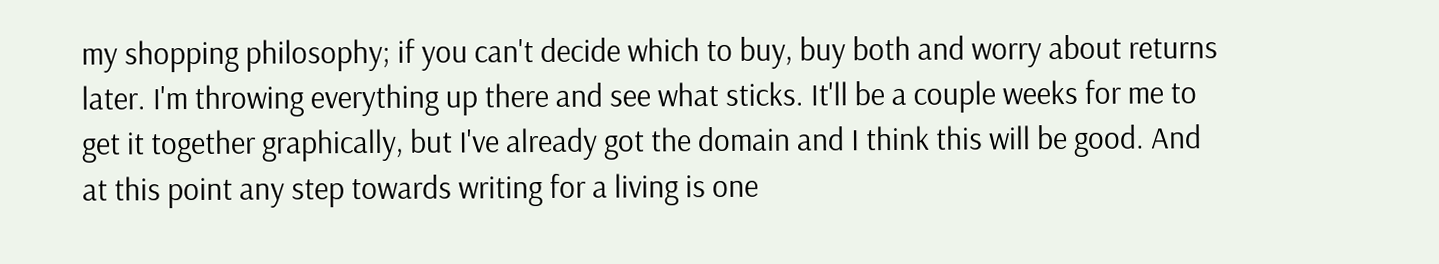my shopping philosophy; if you can't decide which to buy, buy both and worry about returns later. I'm throwing everything up there and see what sticks. It'll be a couple weeks for me to get it together graphically, but I've already got the domain and I think this will be good. And at this point any step towards writing for a living is one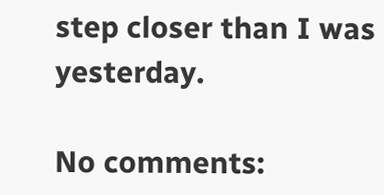step closer than I was yesterday.

No comments: